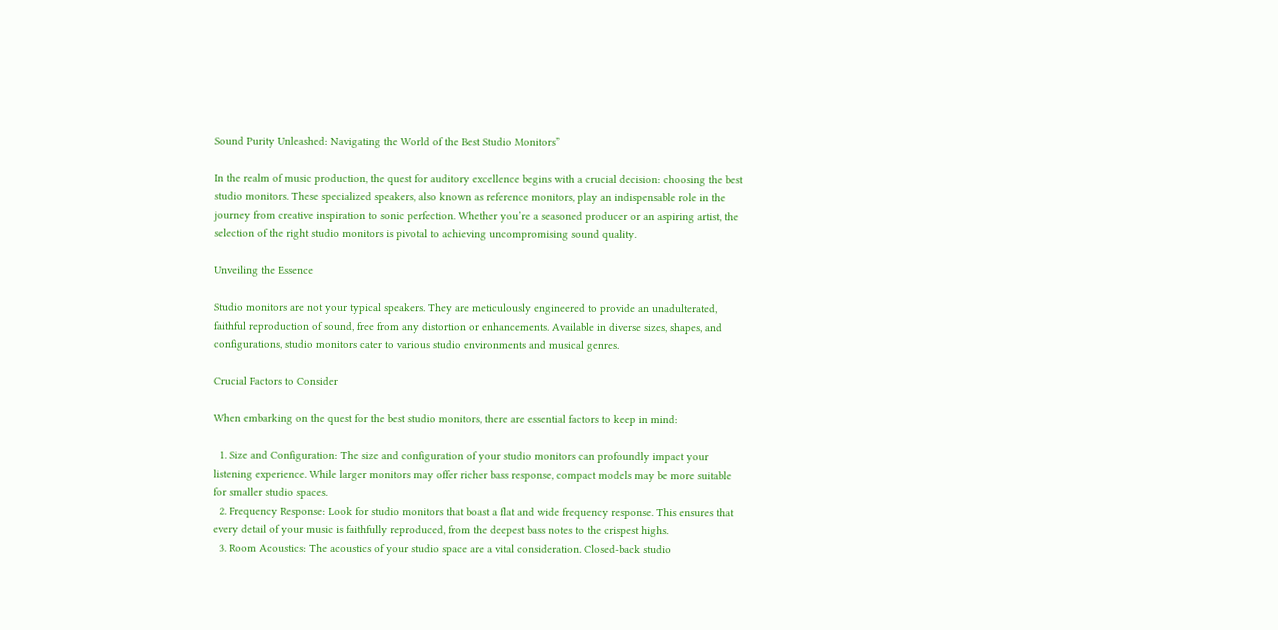Sound Purity Unleashed: Navigating the World of the Best Studio Monitors”

In the realm of music production, the quest for auditory excellence begins with a crucial decision: choosing the best studio monitors. These specialized speakers, also known as reference monitors, play an indispensable role in the journey from creative inspiration to sonic perfection. Whether you’re a seasoned producer or an aspiring artist, the selection of the right studio monitors is pivotal to achieving uncompromising sound quality.

Unveiling the Essence

Studio monitors are not your typical speakers. They are meticulously engineered to provide an unadulterated, faithful reproduction of sound, free from any distortion or enhancements. Available in diverse sizes, shapes, and configurations, studio monitors cater to various studio environments and musical genres.

Crucial Factors to Consider

When embarking on the quest for the best studio monitors, there are essential factors to keep in mind:

  1. Size and Configuration: The size and configuration of your studio monitors can profoundly impact your listening experience. While larger monitors may offer richer bass response, compact models may be more suitable for smaller studio spaces.
  2. Frequency Response: Look for studio monitors that boast a flat and wide frequency response. This ensures that every detail of your music is faithfully reproduced, from the deepest bass notes to the crispest highs.
  3. Room Acoustics: The acoustics of your studio space are a vital consideration. Closed-back studio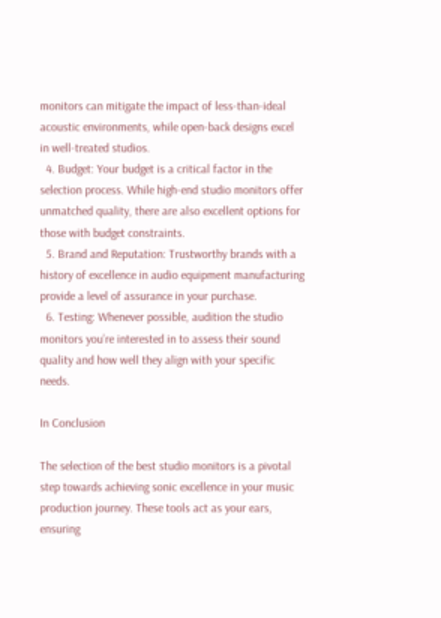monitors can mitigate the impact of less-than-ideal acoustic environments, while open-back designs excel in well-treated studios.
  4. Budget: Your budget is a critical factor in the selection process. While high-end studio monitors offer unmatched quality, there are also excellent options for those with budget constraints.
  5. Brand and Reputation: Trustworthy brands with a history of excellence in audio equipment manufacturing provide a level of assurance in your purchase.
  6. Testing: Whenever possible, audition the studio monitors you’re interested in to assess their sound quality and how well they align with your specific needs.

In Conclusion

The selection of the best studio monitors is a pivotal step towards achieving sonic excellence in your music production journey. These tools act as your ears, ensuring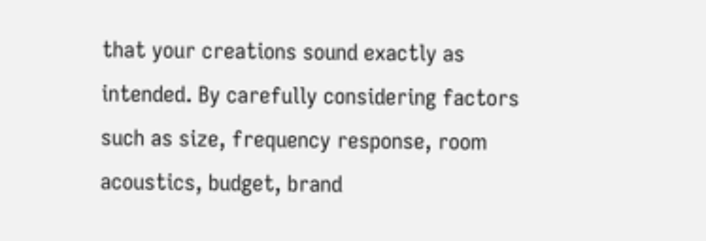that your creations sound exactly as intended. By carefully considering factors such as size, frequency response, room acoustics, budget, brand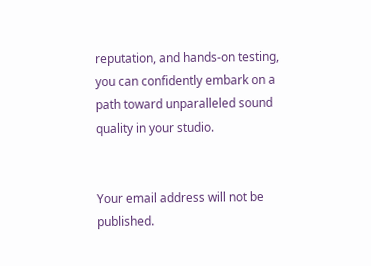reputation, and hands-on testing, you can confidently embark on a path toward unparalleled sound quality in your studio.


Your email address will not be published.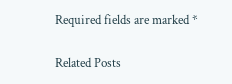Required fields are marked *

Related Posts